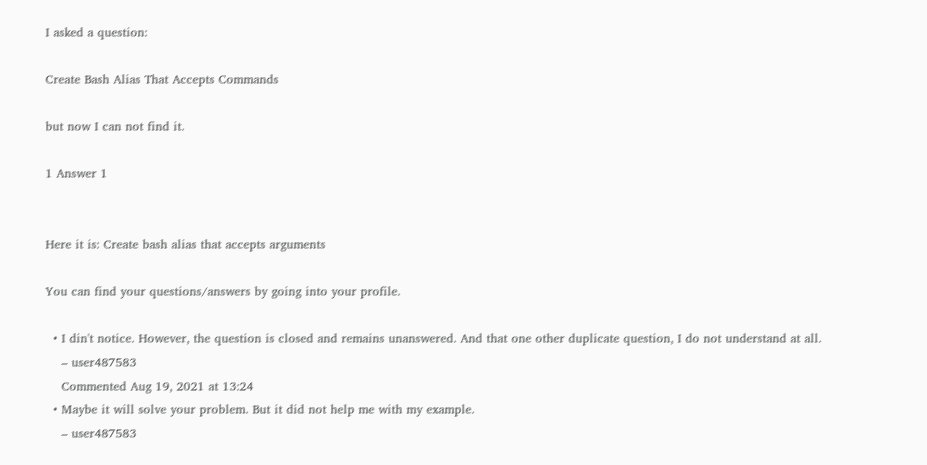I asked a question:

Create Bash Alias That Accepts Commands

but now I can not find it.

1 Answer 1


Here it is: Create bash alias that accepts arguments

You can find your questions/answers by going into your profile.

  • I din't notice. However, the question is closed and remains unanswered. And that one other duplicate question, I do not understand at all.
    – user487583
    Commented Aug 19, 2021 at 13:24
  • Maybe it will solve your problem. But it did not help me with my example.
    – user487583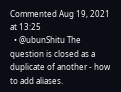Commented Aug 19, 2021 at 13:25
  • @ubunShitu The question is closed as a duplicate of another - how to add aliases.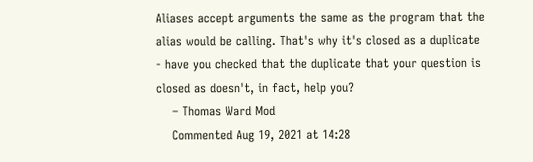Aliases accept arguments the same as the program that the alias would be calling. That's why it's closed as a duplicate - have you checked that the duplicate that your question is closed as doesn't, in fact, help you?
    – Thomas Ward Mod
    Commented Aug 19, 2021 at 14:28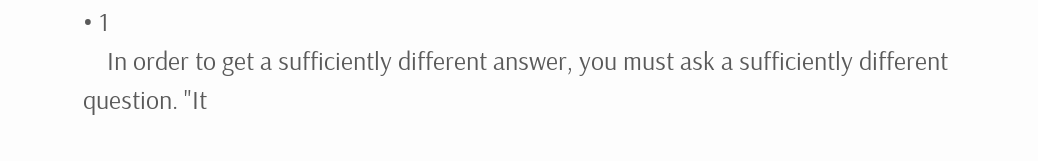• 1
    In order to get a sufficiently different answer, you must ask a sufficiently different question. "It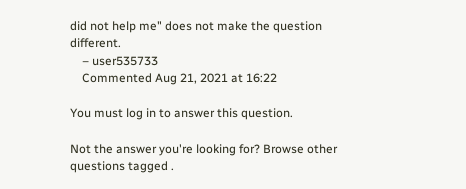did not help me" does not make the question different.
    – user535733
    Commented Aug 21, 2021 at 16:22

You must log in to answer this question.

Not the answer you're looking for? Browse other questions tagged .